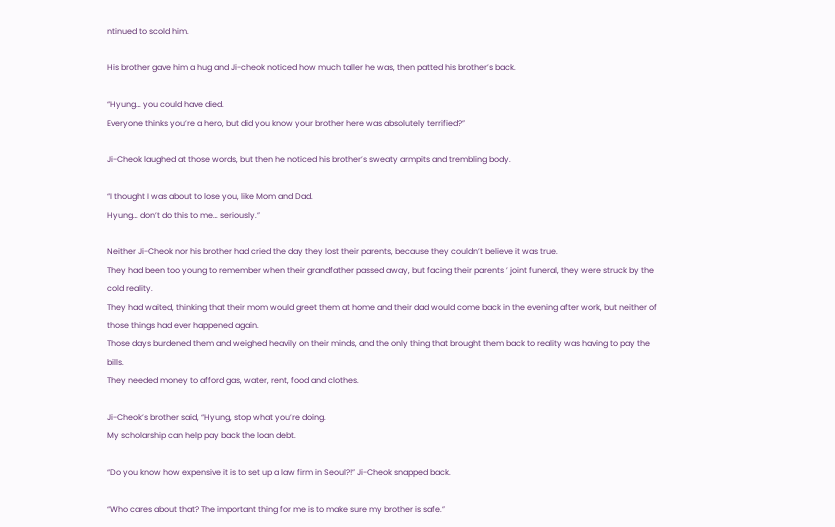ntinued to scold him.

His brother gave him a hug and Ji-cheok noticed how much taller he was, then patted his brother’s back.

“Hyung… you could have died.
Everyone thinks you’re a hero, but did you know your brother here was absolutely terrified?”

Ji-Cheok laughed at those words, but then he noticed his brother’s sweaty armpits and trembling body.

“I thought I was about to lose you, like Mom and Dad.
Hyung… don’t do this to me… seriously.”

Neither Ji-Cheok nor his brother had cried the day they lost their parents, because they couldn’t believe it was true.
They had been too young to remember when their grandfather passed away, but facing their parents ’ joint funeral, they were struck by the cold reality.
They had waited, thinking that their mom would greet them at home and their dad would come back in the evening after work, but neither of those things had ever happened again.
Those days burdened them and weighed heavily on their minds, and the only thing that brought them back to reality was having to pay the bills.
They needed money to afford gas, water, rent, food and clothes.

Ji-Cheok’s brother said, “Hyung, stop what you’re doing.
My scholarship can help pay back the loan debt.

“Do you know how expensive it is to set up a law firm in Seoul?!” Ji-Cheok snapped back.

“Who cares about that? The important thing for me is to make sure my brother is safe.”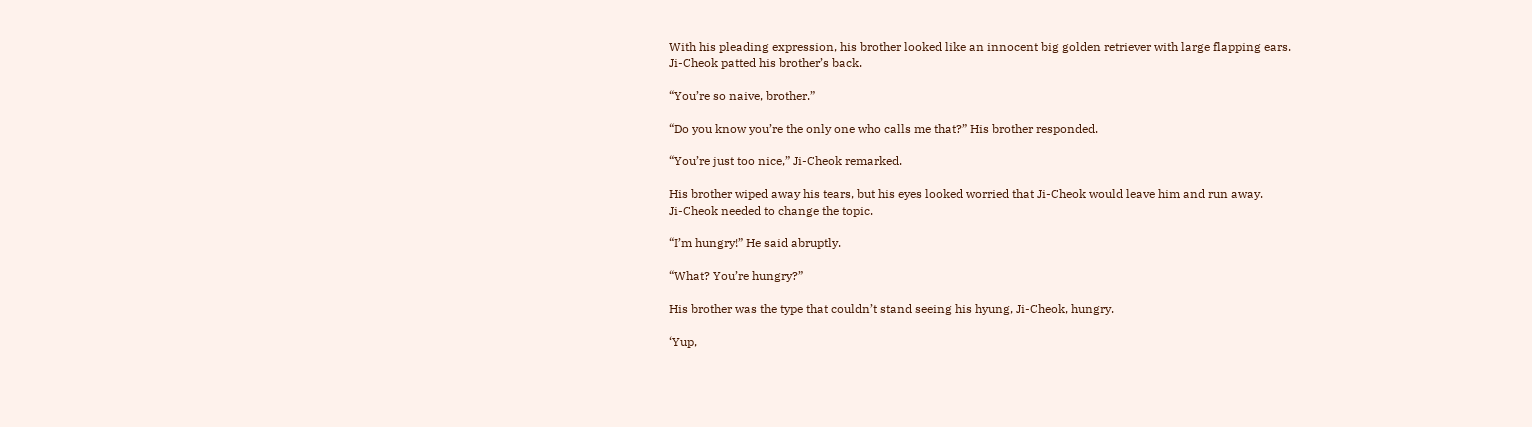With his pleading expression, his brother looked like an innocent big golden retriever with large flapping ears.
Ji-Cheok patted his brother’s back.

“You’re so naive, brother.”

“Do you know you’re the only one who calls me that?” His brother responded.

“You’re just too nice,” Ji-Cheok remarked.

His brother wiped away his tears, but his eyes looked worried that Ji-Cheok would leave him and run away.
Ji-Cheok needed to change the topic.

“I’m hungry!” He said abruptly.

“What? You’re hungry?”

His brother was the type that couldn’t stand seeing his hyung, Ji-Cheok, hungry.

‘Yup,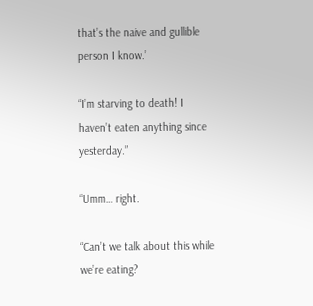that’s the naive and gullible person I know.’

“I’m starving to death! I haven’t eaten anything since yesterday.”

“Umm… right.

“Can’t we talk about this while we’re eating?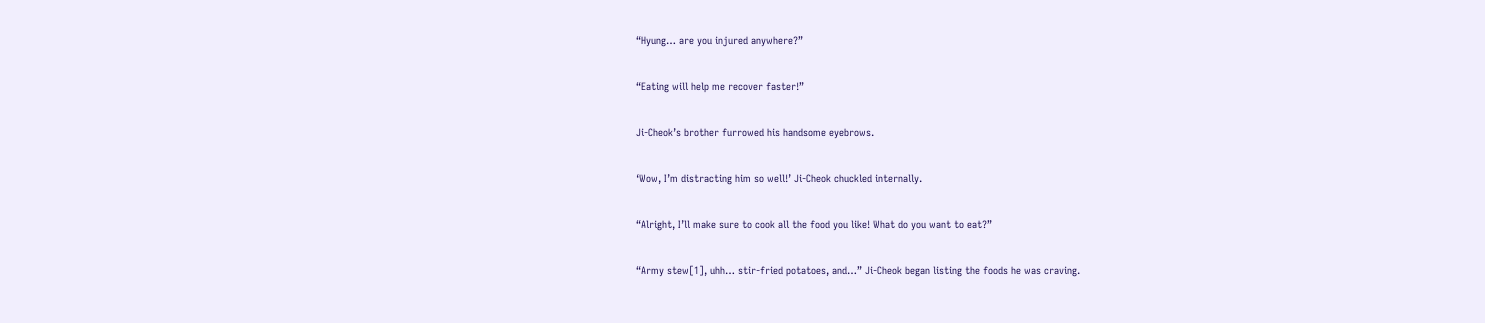“Hyung… are you injured anywhere?”

“Eating will help me recover faster!”

Ji-Cheok’s brother furrowed his handsome eyebrows.

‘Wow, I’m distracting him so well!’ Ji-Cheok chuckled internally.

“Alright, I’ll make sure to cook all the food you like! What do you want to eat?”

“Army stew[1], uhh… stir-fried potatoes, and…” Ji-Cheok began listing the foods he was craving.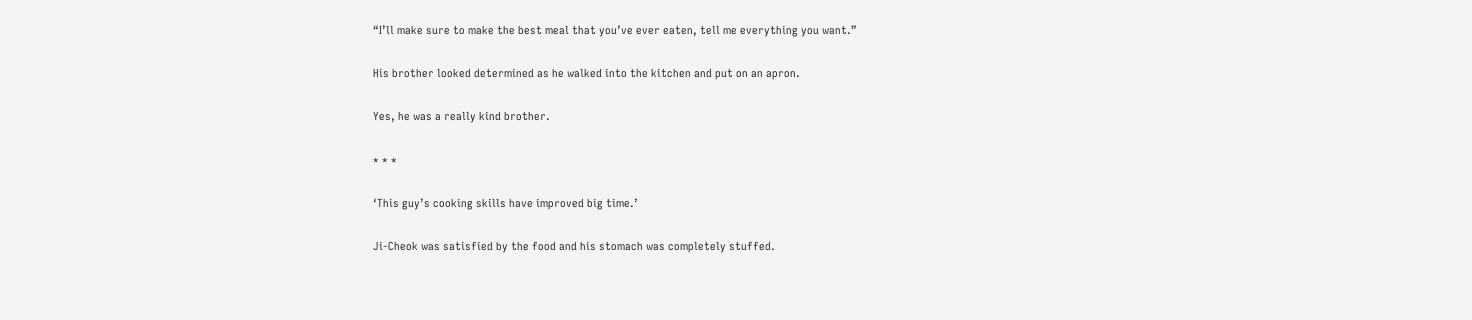“I’ll make sure to make the best meal that you’ve ever eaten, tell me everything you want.”

His brother looked determined as he walked into the kitchen and put on an apron.

Yes, he was a really kind brother.

* * *

‘This guy’s cooking skills have improved big time.’

Ji-Cheok was satisfied by the food and his stomach was completely stuffed.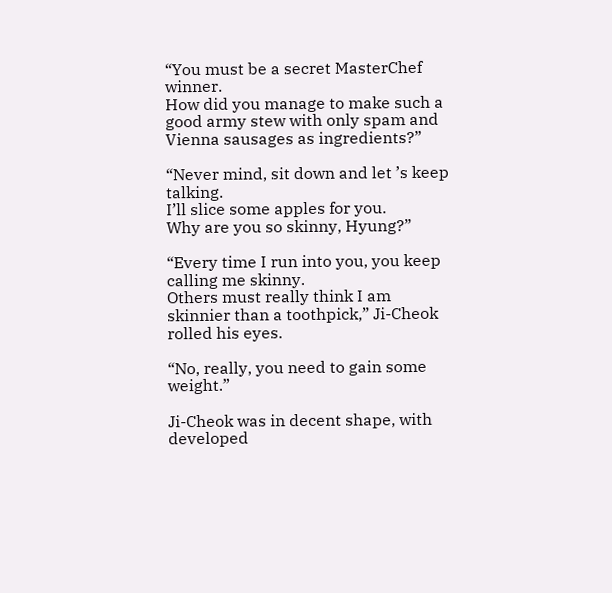“You must be a secret MasterChef winner.
How did you manage to make such a good army stew with only spam and Vienna sausages as ingredients?”

“Never mind, sit down and let ’s keep talking.
I’ll slice some apples for you.
Why are you so skinny, Hyung?”

“Every time I run into you, you keep calling me skinny.
Others must really think I am skinnier than a toothpick,” Ji-Cheok rolled his eyes.

“No, really, you need to gain some weight.”

Ji-Cheok was in decent shape, with developed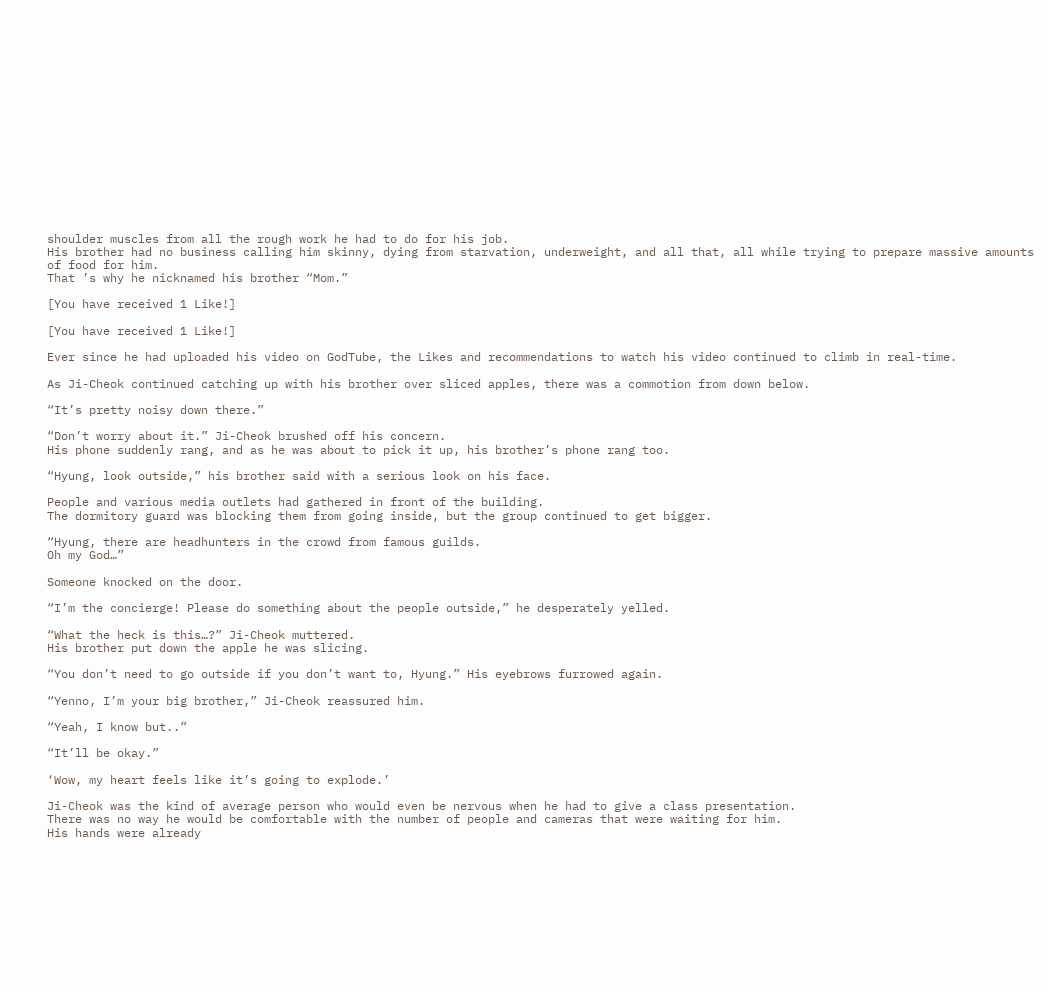shoulder muscles from all the rough work he had to do for his job.
His brother had no business calling him skinny, dying from starvation, underweight, and all that, all while trying to prepare massive amounts of food for him.
That ’s why he nicknamed his brother “Mom.”

[You have received 1 Like!]

[You have received 1 Like!]

Ever since he had uploaded his video on GodTube, the Likes and recommendations to watch his video continued to climb in real-time.

As Ji-Cheok continued catching up with his brother over sliced apples, there was a commotion from down below.

“It’s pretty noisy down there.”

“Don’t worry about it.” Ji-Cheok brushed off his concern.
His phone suddenly rang, and as he was about to pick it up, his brother’s phone rang too.

“Hyung, look outside,” his brother said with a serious look on his face.

People and various media outlets had gathered in front of the building.
The dormitory guard was blocking them from going inside, but the group continued to get bigger.

“Hyung, there are headhunters in the crowd from famous guilds.
Oh my God…”

Someone knocked on the door.

“I’m the concierge! Please do something about the people outside,” he desperately yelled.

“What the heck is this…?” Ji-Cheok muttered.
His brother put down the apple he was slicing.

“You don’t need to go outside if you don’t want to, Hyung.” His eyebrows furrowed again.

“Yenno, I’m your big brother,” Ji-Cheok reassured him.

“Yeah, I know but..”

“It’ll be okay.”

‘Wow, my heart feels like it’s going to explode.’

Ji-Cheok was the kind of average person who would even be nervous when he had to give a class presentation.
There was no way he would be comfortable with the number of people and cameras that were waiting for him.
His hands were already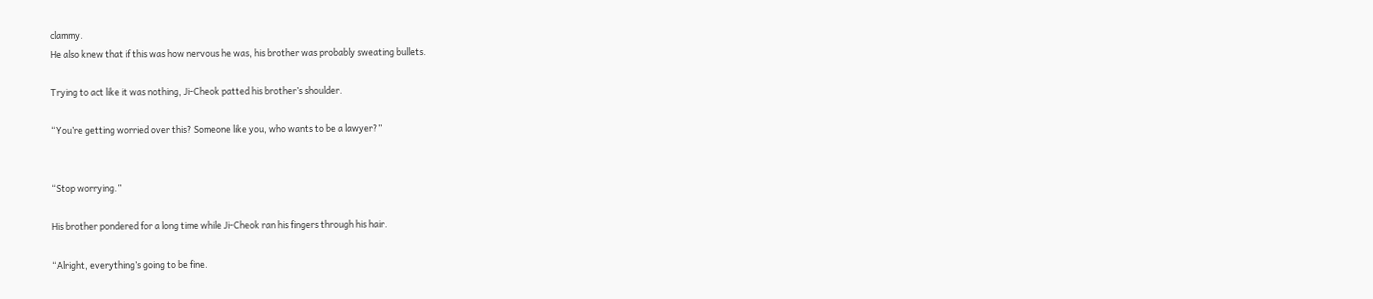clammy.
He also knew that if this was how nervous he was, his brother was probably sweating bullets.

Trying to act like it was nothing, Ji-Cheok patted his brother’s shoulder.

“You’re getting worried over this? Someone like you, who wants to be a lawyer?”


“Stop worrying.”

His brother pondered for a long time while Ji-Cheok ran his fingers through his hair.

“Alright, everything’s going to be fine.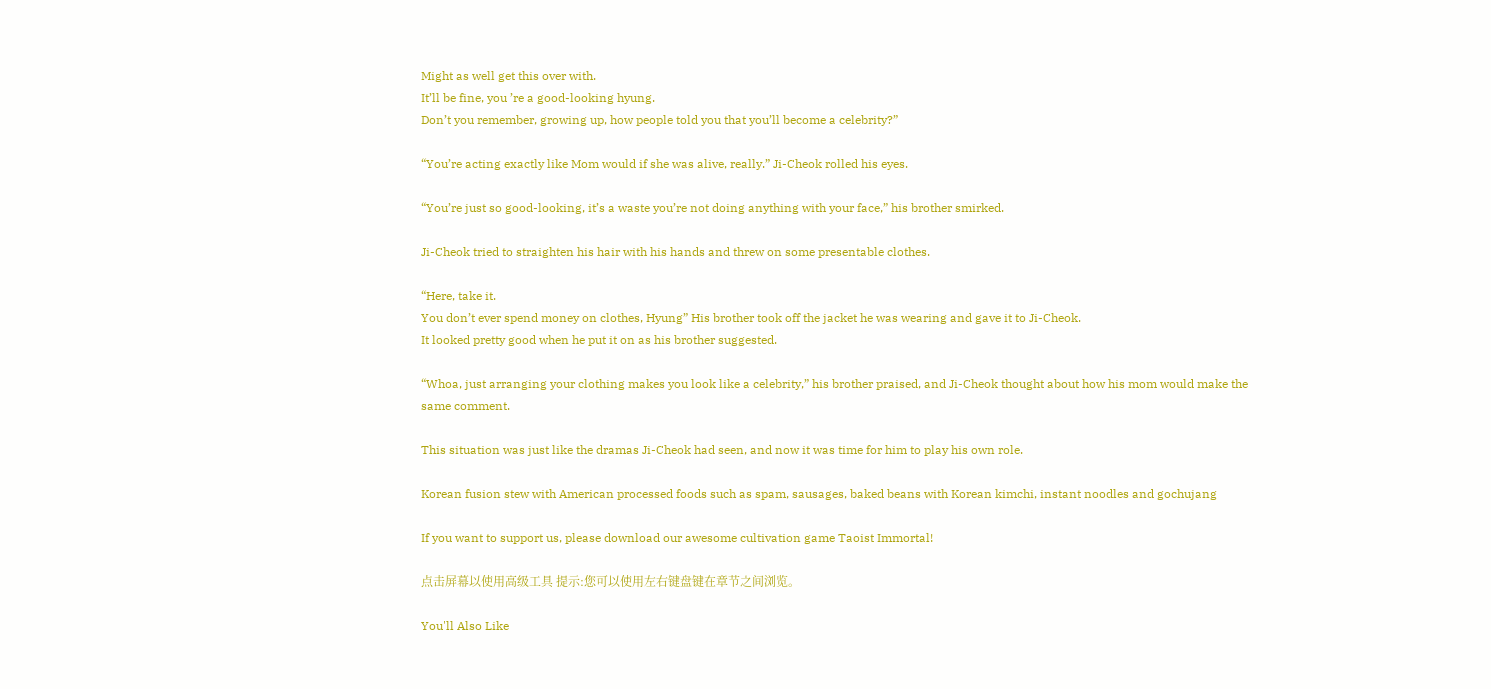Might as well get this over with.
It’ll be fine, you ’re a good-looking hyung.
Don’t you remember, growing up, how people told you that you’ll become a celebrity?”

“You’re acting exactly like Mom would if she was alive, really.” Ji-Cheok rolled his eyes.

“You’re just so good-looking, it’s a waste you’re not doing anything with your face,” his brother smirked.

Ji-Cheok tried to straighten his hair with his hands and threw on some presentable clothes.

“Here, take it.
You don’t ever spend money on clothes, Hyung” His brother took off the jacket he was wearing and gave it to Ji-Cheok.
It looked pretty good when he put it on as his brother suggested.

“Whoa, just arranging your clothing makes you look like a celebrity,” his brother praised, and Ji-Cheok thought about how his mom would make the same comment.

This situation was just like the dramas Ji-Cheok had seen, and now it was time for him to play his own role.

Korean fusion stew with American processed foods such as spam, sausages, baked beans with Korean kimchi, instant noodles and gochujang

If you want to support us, please download our awesome cultivation game Taoist Immortal!

点击屏幕以使用高级工具 提示:您可以使用左右键盘键在章节之间浏览。

You'll Also Like